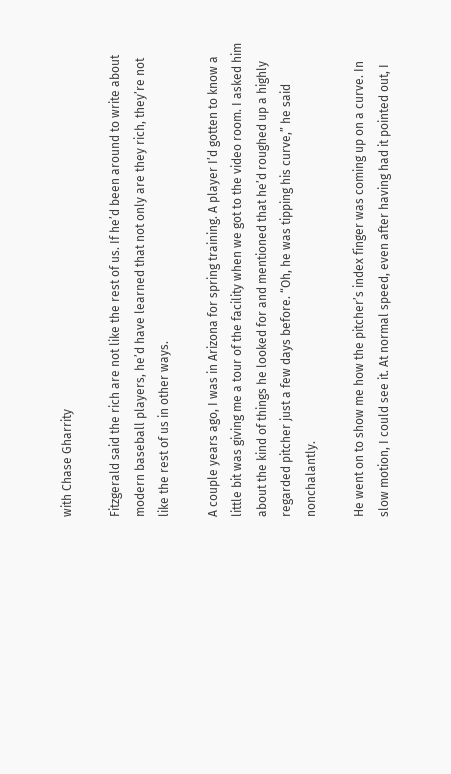with Chase Gharrity

Fitzgerald said the rich are not like the rest of us. If he’d been around to write about modern baseball players, he’d have learned that not only are they rich, they’re not like the rest of us in other ways.

A couple years ago, I was in Arizona for spring training. A player I’d gotten to know a little bit was giving me a tour of the facility when we got to the video room. I asked him about the kind of things he looked for and mentioned that he’d roughed up a highly regarded pitcher just a few days before. “Oh, he was tipping his curve,” he said nonchalantly.

He went on to show me how the pitcher’s index finger was coming up on a curve. In slow motion, I could see it. At normal speed, even after having had it pointed out, I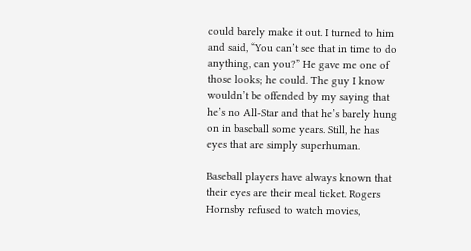could barely make it out. I turned to him and said, “You can’t see that in time to do anything, can you?” He gave me one of those looks; he could. The guy I know wouldn’t be offended by my saying that he’s no All-Star and that he’s barely hung on in baseball some years. Still, he has eyes that are simply superhuman.

Baseball players have always known that their eyes are their meal ticket. Rogers Hornsby refused to watch movies,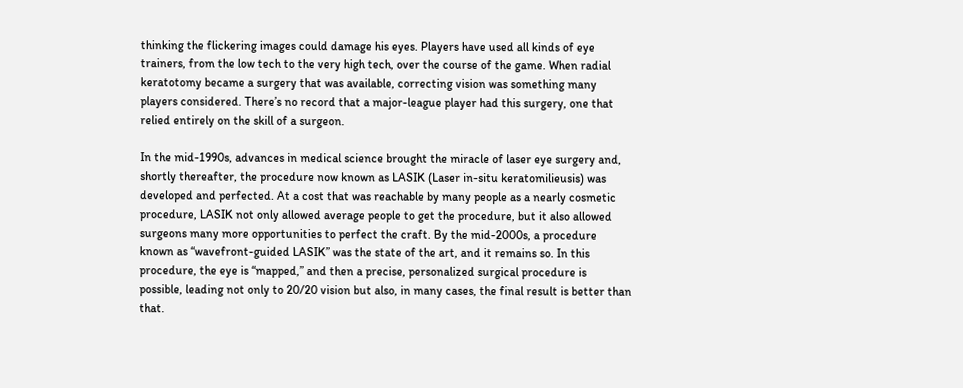thinking the flickering images could damage his eyes. Players have used all kinds of eye trainers, from the low tech to the very high tech, over the course of the game. When radial keratotomy became a surgery that was available, correcting vision was something many players considered. There’s no record that a major-league player had this surgery, one that relied entirely on the skill of a surgeon.

In the mid-1990s, advances in medical science brought the miracle of laser eye surgery and, shortly thereafter, the procedure now known as LASIK (Laser in-situ keratomilieusis) was developed and perfected. At a cost that was reachable by many people as a nearly cosmetic procedure, LASIK not only allowed average people to get the procedure, but it also allowed surgeons many more opportunities to perfect the craft. By the mid-2000s, a procedure known as “wavefront-guided LASIK” was the state of the art, and it remains so. In this procedure, the eye is “mapped,” and then a precise, personalized surgical procedure is possible, leading not only to 20/20 vision but also, in many cases, the final result is better than that.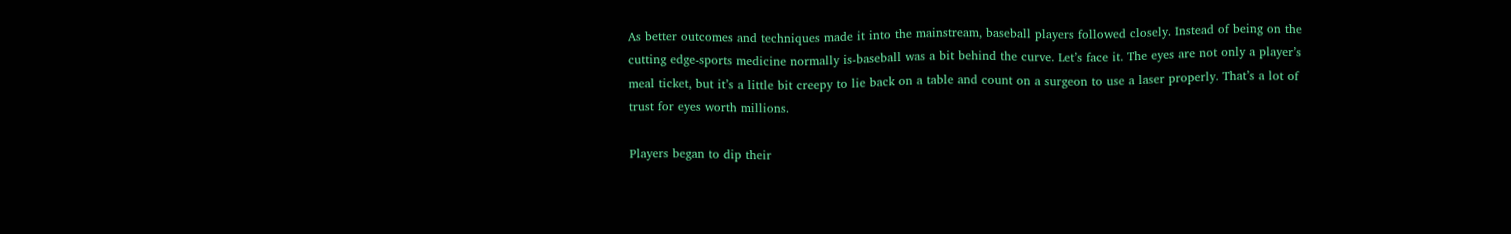As better outcomes and techniques made it into the mainstream, baseball players followed closely. Instead of being on the cutting edge-sports medicine normally is-baseball was a bit behind the curve. Let’s face it. The eyes are not only a player’s meal ticket, but it’s a little bit creepy to lie back on a table and count on a surgeon to use a laser properly. That’s a lot of trust for eyes worth millions.

Players began to dip their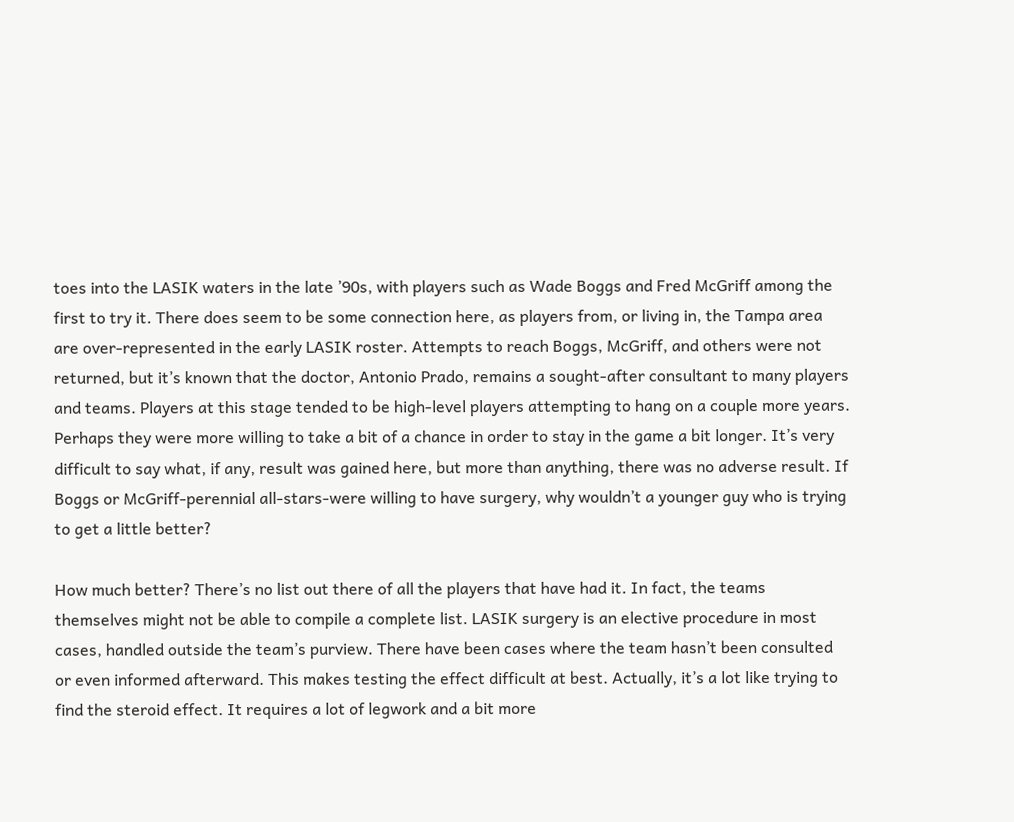toes into the LASIK waters in the late ’90s, with players such as Wade Boggs and Fred McGriff among the first to try it. There does seem to be some connection here, as players from, or living in, the Tampa area are over-represented in the early LASIK roster. Attempts to reach Boggs, McGriff, and others were not returned, but it’s known that the doctor, Antonio Prado, remains a sought-after consultant to many players and teams. Players at this stage tended to be high-level players attempting to hang on a couple more years. Perhaps they were more willing to take a bit of a chance in order to stay in the game a bit longer. It’s very difficult to say what, if any, result was gained here, but more than anything, there was no adverse result. If Boggs or McGriff-perennial all-stars-were willing to have surgery, why wouldn’t a younger guy who is trying to get a little better?

How much better? There’s no list out there of all the players that have had it. In fact, the teams themselves might not be able to compile a complete list. LASIK surgery is an elective procedure in most cases, handled outside the team’s purview. There have been cases where the team hasn’t been consulted or even informed afterward. This makes testing the effect difficult at best. Actually, it’s a lot like trying to find the steroid effect. It requires a lot of legwork and a bit more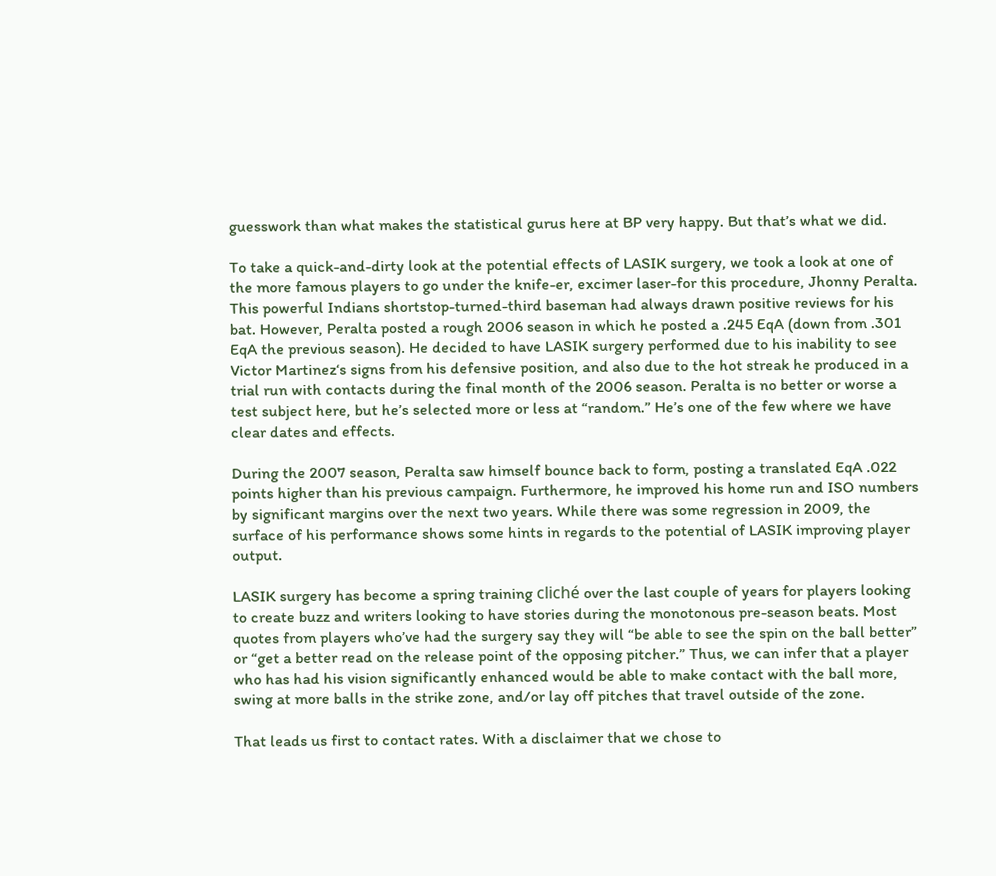guesswork than what makes the statistical gurus here at BP very happy. But that’s what we did.

To take a quick-and-dirty look at the potential effects of LASIK surgery, we took a look at one of the more famous players to go under the knife-er, excimer laser-for this procedure, Jhonny Peralta. This powerful Indians shortstop-turned-third baseman had always drawn positive reviews for his bat. However, Peralta posted a rough 2006 season in which he posted a .245 EqA (down from .301 EqA the previous season). He decided to have LASIK surgery performed due to his inability to see Victor Martinez‘s signs from his defensive position, and also due to the hot streak he produced in a trial run with contacts during the final month of the 2006 season. Peralta is no better or worse a test subject here, but he’s selected more or less at “random.” He’s one of the few where we have clear dates and effects.

During the 2007 season, Peralta saw himself bounce back to form, posting a translated EqA .022 points higher than his previous campaign. Furthermore, he improved his home run and ISO numbers by significant margins over the next two years. While there was some regression in 2009, the surface of his performance shows some hints in regards to the potential of LASIK improving player output.

LASIK surgery has become a spring training cliché over the last couple of years for players looking to create buzz and writers looking to have stories during the monotonous pre-season beats. Most quotes from players who’ve had the surgery say they will “be able to see the spin on the ball better” or “get a better read on the release point of the opposing pitcher.” Thus, we can infer that a player who has had his vision significantly enhanced would be able to make contact with the ball more, swing at more balls in the strike zone, and/or lay off pitches that travel outside of the zone.

That leads us first to contact rates. With a disclaimer that we chose to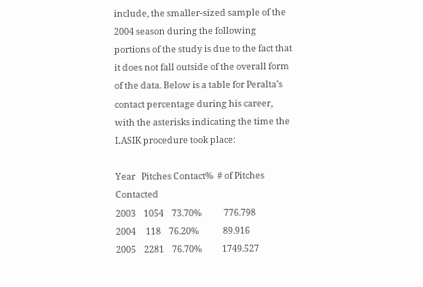include, the smaller-sized sample of the 2004 season during the following portions of the study is due to the fact that it does not fall outside of the overall form of the data. Below is a table for Peralta’s contact percentage during his career, with the asterisks indicating the time the LASIK procedure took place:

Year   Pitches Contact%  # of Pitches Contacted
2003    1054    73.70%           776.798
2004     118    76.20%            89.916
2005    2281    76.70%          1749.527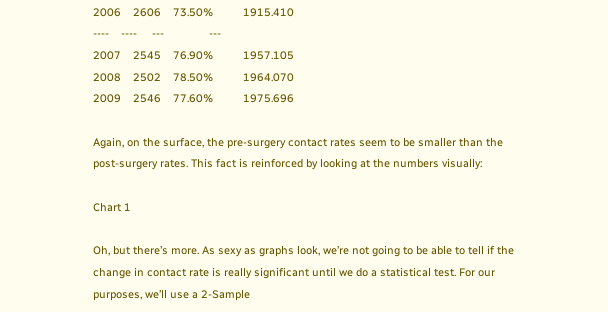2006    2606    73.50%          1915.410
----    ----     ---               ---
2007    2545    76.90%          1957.105
2008    2502    78.50%          1964.070
2009    2546    77.60%          1975.696

Again, on the surface, the pre-surgery contact rates seem to be smaller than the post-surgery rates. This fact is reinforced by looking at the numbers visually:

Chart 1

Oh, but there’s more. As sexy as graphs look, we’re not going to be able to tell if the change in contact rate is really significant until we do a statistical test. For our purposes, we’ll use a 2-Sample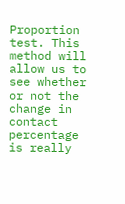Proportion test. This method will allow us to see whether or not the change in contact percentage is really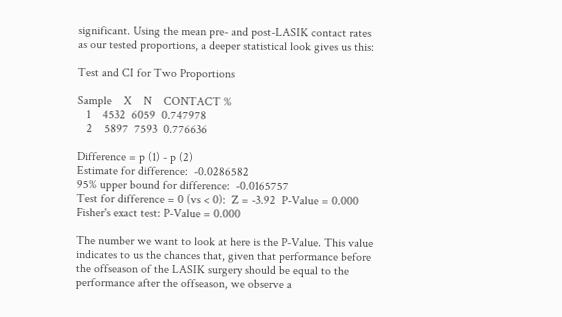significant. Using the mean pre- and post-LASIK contact rates as our tested proportions, a deeper statistical look gives us this:

Test and CI for Two Proportions

Sample    X    N    CONTACT %
   1    4532  6059  0.747978
   2    5897  7593  0.776636

Difference = p (1) - p (2)
Estimate for difference:  -0.0286582
95% upper bound for difference:  -0.0165757
Test for difference = 0 (vs < 0):  Z = -3.92  P-Value = 0.000
Fisher's exact test: P-Value = 0.000

The number we want to look at here is the P-Value. This value indicates to us the chances that, given that performance before the offseason of the LASIK surgery should be equal to the performance after the offseason, we observe a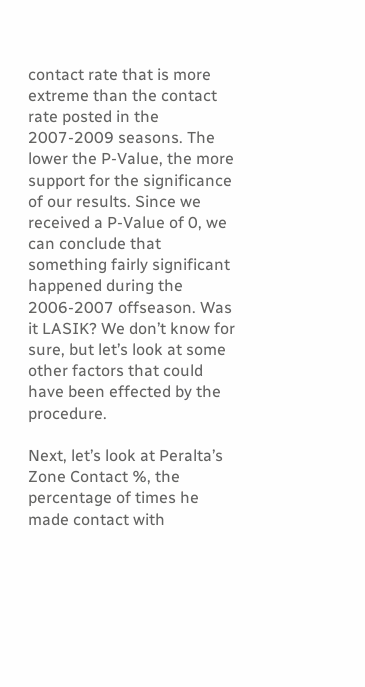contact rate that is more extreme than the contact rate posted in the 2007-2009 seasons. The lower the P-Value, the more support for the significance of our results. Since we received a P-Value of 0, we can conclude that something fairly significant happened during the 2006-2007 offseason. Was it LASIK? We don’t know for sure, but let’s look at some other factors that could have been effected by the procedure.

Next, let’s look at Peralta’s Zone Contact %, the percentage of times he made contact with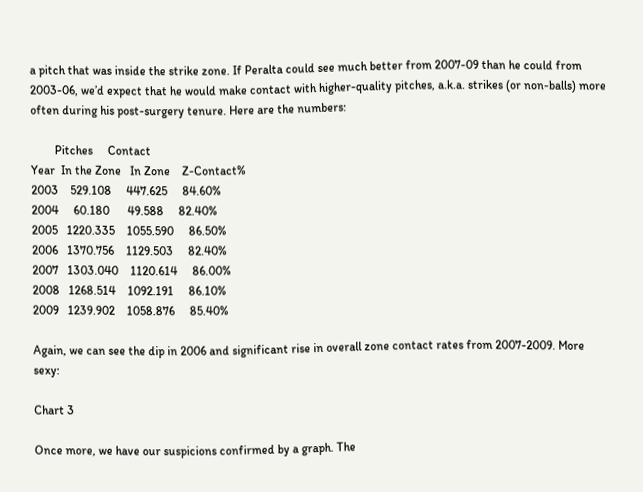a pitch that was inside the strike zone. If Peralta could see much better from 2007-09 than he could from 2003-06, we’d expect that he would make contact with higher-quality pitches, a.k.a. strikes (or non-balls) more often during his post-surgery tenure. Here are the numbers:

        Pitches     Contact
Year  In the Zone   In Zone    Z-Contact%
2003    529.108     447.625     84.60%
2004     60.180      49.588     82.40%
2005   1220.335    1055.590     86.50%
2006   1370.756    1129.503     82.40%
2007   1303.040    1120.614     86.00%
2008   1268.514    1092.191     86.10%
2009   1239.902    1058.876     85.40%

Again, we can see the dip in 2006 and significant rise in overall zone contact rates from 2007-2009. More sexy:

Chart 3

Once more, we have our suspicions confirmed by a graph. The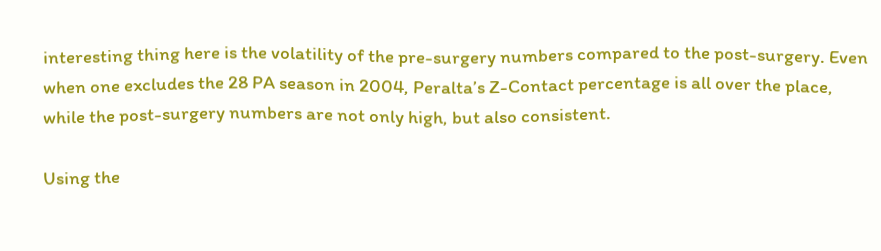interesting thing here is the volatility of the pre-surgery numbers compared to the post-surgery. Even when one excludes the 28 PA season in 2004, Peralta’s Z-Contact percentage is all over the place, while the post-surgery numbers are not only high, but also consistent.

Using the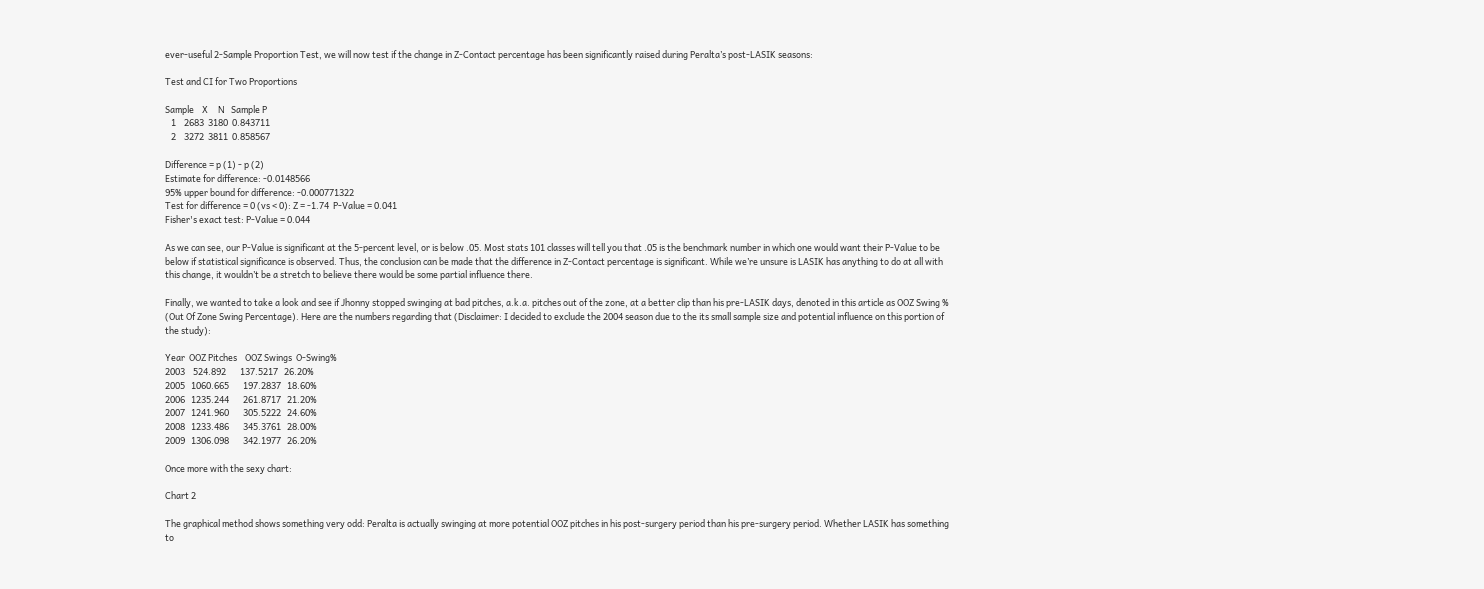ever-useful 2-Sample Proportion Test, we will now test if the change in Z-Contact percentage has been significantly raised during Peralta’s post-LASIK seasons:

Test and CI for Two Proportions

Sample    X     N   Sample P
   1    2683  3180  0.843711
   2    3272  3811  0.858567

Difference = p (1) - p (2)
Estimate for difference: -0.0148566
95% upper bound for difference: -0.000771322
Test for difference = 0 (vs < 0): Z = -1.74  P-Value = 0.041
Fisher's exact test: P-Value = 0.044

As we can see, our P-Value is significant at the 5-percent level, or is below .05. Most stats 101 classes will tell you that .05 is the benchmark number in which one would want their P-Value to be below if statistical significance is observed. Thus, the conclusion can be made that the difference in Z-Contact percentage is significant. While we’re unsure is LASIK has anything to do at all with this change, it wouldn’t be a stretch to believe there would be some partial influence there.

Finally, we wanted to take a look and see if Jhonny stopped swinging at bad pitches, a.k.a. pitches out of the zone, at a better clip than his pre-LASIK days, denoted in this article as OOZ Swing % (Out Of Zone Swing Percentage). Here are the numbers regarding that (Disclaimer: I decided to exclude the 2004 season due to the its small sample size and potential influence on this portion of the study):

Year  OOZ Pitches    OOZ Swings  O-Swing%
2003    524.892       137.5217   26.20%
2005   1060.665       197.2837   18.60%
2006   1235.244       261.8717   21.20%
2007   1241.960       305.5222   24.60%
2008   1233.486       345.3761   28.00%
2009   1306.098       342.1977   26.20%

Once more with the sexy chart:

Chart 2

The graphical method shows something very odd: Peralta is actually swinging at more potential OOZ pitches in his post-surgery period than his pre-surgery period. Whether LASIK has something to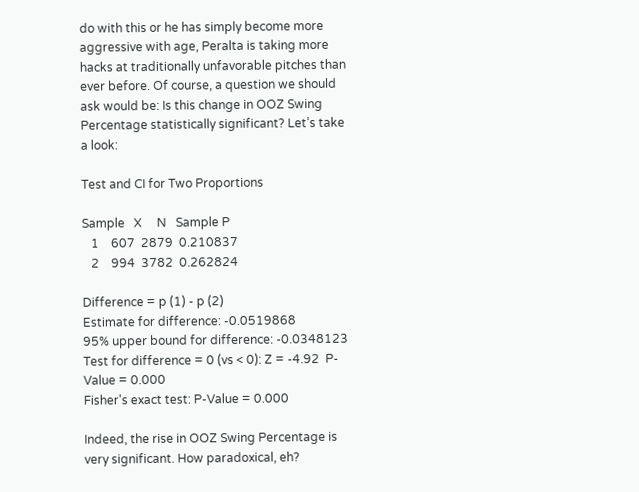do with this or he has simply become more aggressive with age, Peralta is taking more hacks at traditionally unfavorable pitches than ever before. Of course, a question we should ask would be: Is this change in OOZ Swing Percentage statistically significant? Let’s take a look:

Test and CI for Two Proportions

Sample   X     N   Sample P
   1    607  2879  0.210837
   2    994  3782  0.262824

Difference = p (1) - p (2)
Estimate for difference: -0.0519868
95% upper bound for difference: -0.0348123
Test for difference = 0 (vs < 0): Z = -4.92  P-Value = 0.000
Fisher's exact test: P-Value = 0.000

Indeed, the rise in OOZ Swing Percentage is very significant. How paradoxical, eh?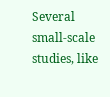Several small-scale studies, like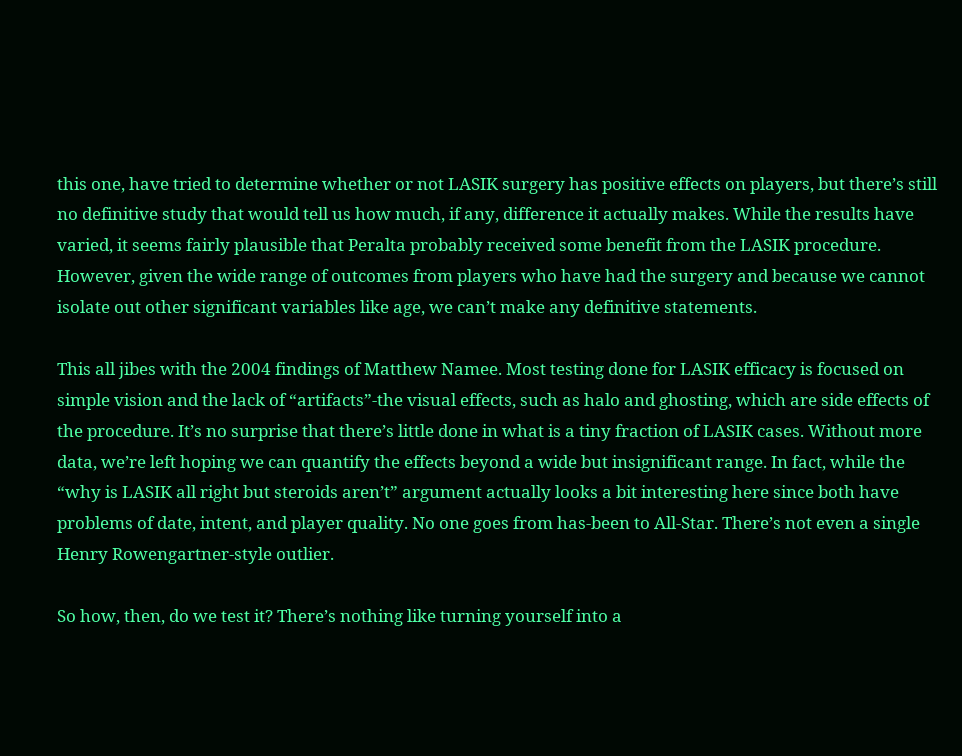this one, have tried to determine whether or not LASIK surgery has positive effects on players, but there’s still no definitive study that would tell us how much, if any, difference it actually makes. While the results have varied, it seems fairly plausible that Peralta probably received some benefit from the LASIK procedure. However, given the wide range of outcomes from players who have had the surgery and because we cannot isolate out other significant variables like age, we can’t make any definitive statements.

This all jibes with the 2004 findings of Matthew Namee. Most testing done for LASIK efficacy is focused on simple vision and the lack of “artifacts”-the visual effects, such as halo and ghosting, which are side effects of the procedure. It’s no surprise that there’s little done in what is a tiny fraction of LASIK cases. Without more data, we’re left hoping we can quantify the effects beyond a wide but insignificant range. In fact, while the “why is LASIK all right but steroids aren’t” argument actually looks a bit interesting here since both have problems of date, intent, and player quality. No one goes from has-been to All-Star. There’s not even a single Henry Rowengartner-style outlier.

So how, then, do we test it? There’s nothing like turning yourself into a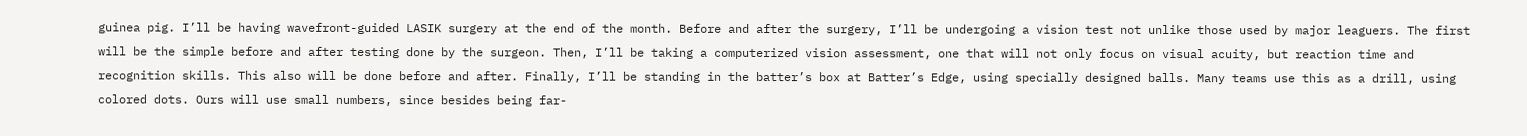guinea pig. I’ll be having wavefront-guided LASIK surgery at the end of the month. Before and after the surgery, I’ll be undergoing a vision test not unlike those used by major leaguers. The first will be the simple before and after testing done by the surgeon. Then, I’ll be taking a computerized vision assessment, one that will not only focus on visual acuity, but reaction time and recognition skills. This also will be done before and after. Finally, I’ll be standing in the batter’s box at Batter’s Edge, using specially designed balls. Many teams use this as a drill, using colored dots. Ours will use small numbers, since besides being far-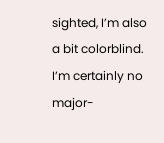sighted, I’m also a bit colorblind. I’m certainly no major-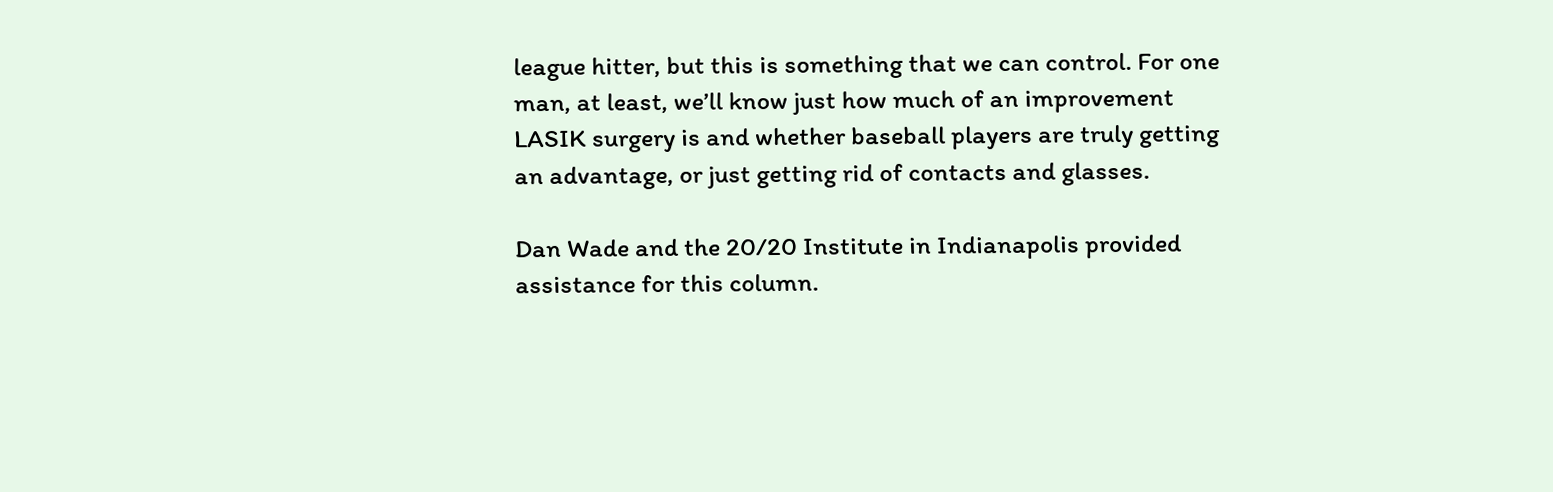league hitter, but this is something that we can control. For one man, at least, we’ll know just how much of an improvement LASIK surgery is and whether baseball players are truly getting an advantage, or just getting rid of contacts and glasses.

Dan Wade and the 20/20 Institute in Indianapolis provided assistance for this column.